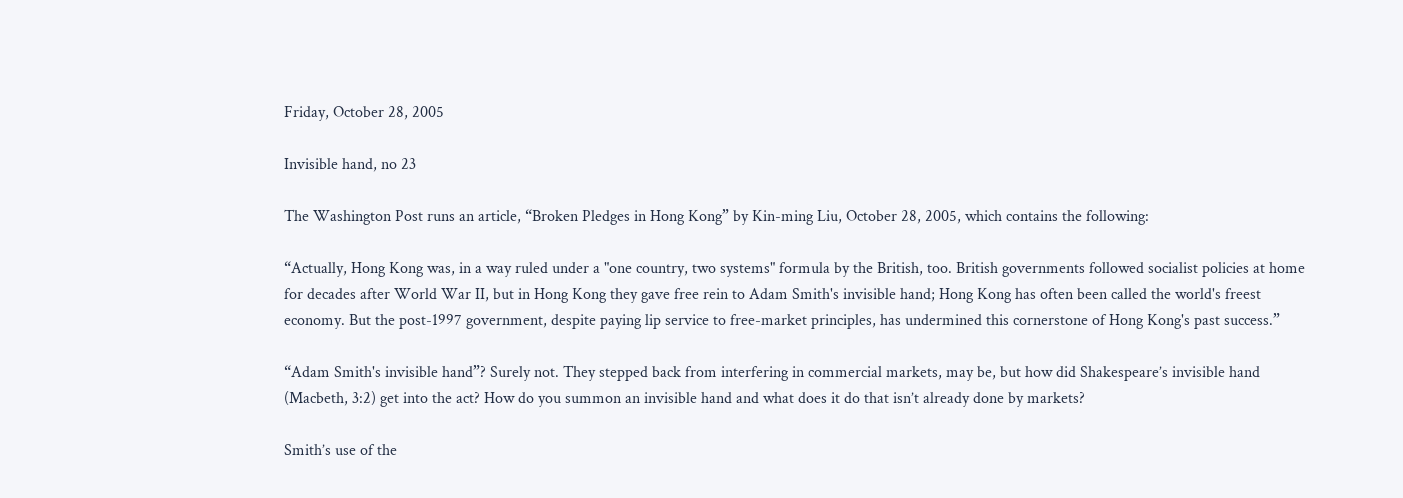Friday, October 28, 2005

Invisible hand, no 23

The Washington Post runs an article, “Broken Pledges in Hong Kong” by Kin-ming Liu, October 28, 2005, which contains the following:

“Actually, Hong Kong was, in a way ruled under a "one country, two systems" formula by the British, too. British governments followed socialist policies at home for decades after World War II, but in Hong Kong they gave free rein to Adam Smith's invisible hand; Hong Kong has often been called the world's freest economy. But the post-1997 government, despite paying lip service to free-market principles, has undermined this cornerstone of Hong Kong's past success.”

“Adam Smith's invisible hand”? Surely not. They stepped back from interfering in commercial markets, may be, but how did Shakespeare’s invisible hand (Macbeth, 3:2) get into the act? How do you summon an invisible hand and what does it do that isn’t already done by markets?

Smith’s use of the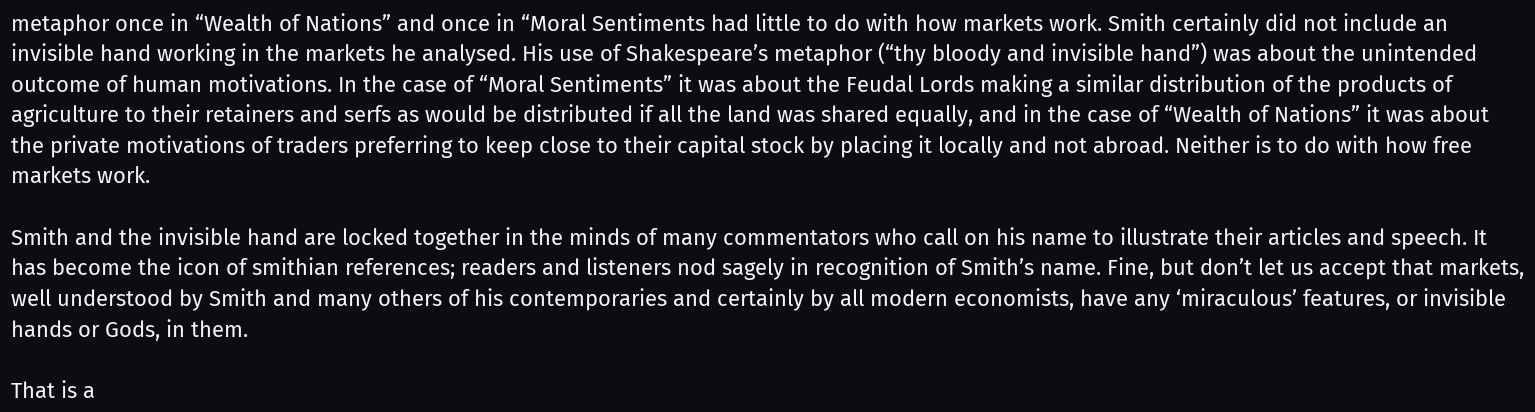metaphor once in “Wealth of Nations” and once in “Moral Sentiments had little to do with how markets work. Smith certainly did not include an invisible hand working in the markets he analysed. His use of Shakespeare’s metaphor (“thy bloody and invisible hand”) was about the unintended outcome of human motivations. In the case of “Moral Sentiments” it was about the Feudal Lords making a similar distribution of the products of agriculture to their retainers and serfs as would be distributed if all the land was shared equally, and in the case of “Wealth of Nations” it was about the private motivations of traders preferring to keep close to their capital stock by placing it locally and not abroad. Neither is to do with how free markets work.

Smith and the invisible hand are locked together in the minds of many commentators who call on his name to illustrate their articles and speech. It has become the icon of smithian references; readers and listeners nod sagely in recognition of Smith’s name. Fine, but don’t let us accept that markets, well understood by Smith and many others of his contemporaries and certainly by all modern economists, have any ‘miraculous’ features, or invisible hands or Gods, in them.

That is a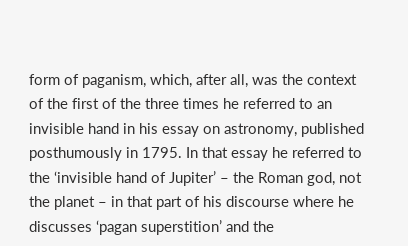form of paganism, which, after all, was the context of the first of the three times he referred to an invisible hand in his essay on astronomy, published posthumously in 1795. In that essay he referred to the ‘invisible hand of Jupiter’ – the Roman god, not the planet – in that part of his discourse where he discusses ‘pagan superstition’ and the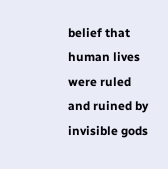belief that human lives were ruled and ruined by invisible gods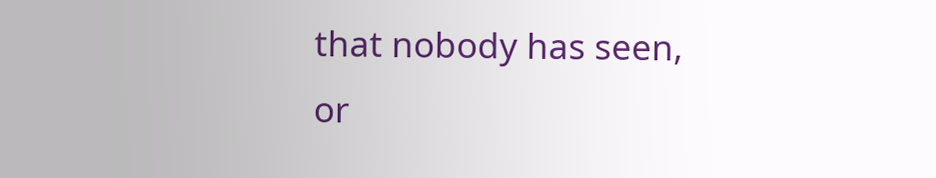that nobody has seen, or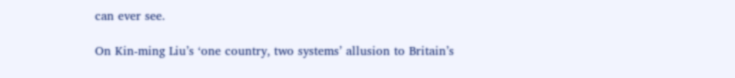can ever see.

On Kin-ming Liu’s ‘one country, two systems’ allusion to Britain’s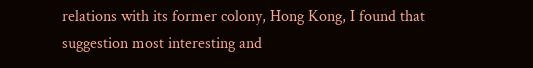relations with its former colony, Hong Kong, I found that suggestion most interesting and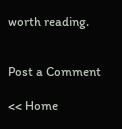worth reading.


Post a Comment

<< Home